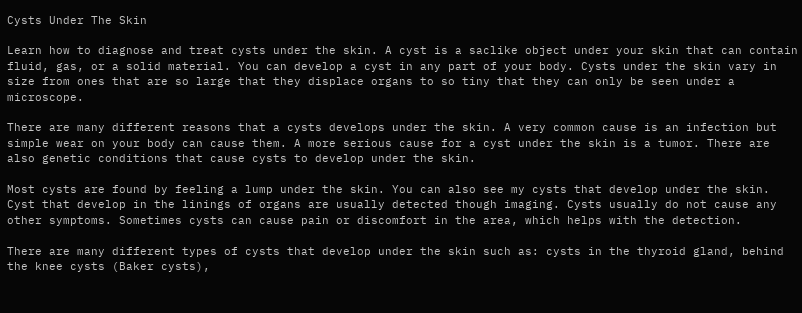Cysts Under The Skin

Learn how to diagnose and treat cysts under the skin. A cyst is a saclike object under your skin that can contain fluid, gas, or a solid material. You can develop a cyst in any part of your body. Cysts under the skin vary in size from ones that are so large that they displace organs to so tiny that they can only be seen under a microscope.

There are many different reasons that a cysts develops under the skin. A very common cause is an infection but simple wear on your body can cause them. A more serious cause for a cyst under the skin is a tumor. There are also genetic conditions that cause cysts to develop under the skin.

Most cysts are found by feeling a lump under the skin. You can also see my cysts that develop under the skin. Cyst that develop in the linings of organs are usually detected though imaging. Cysts usually do not cause any other symptoms. Sometimes cysts can cause pain or discomfort in the area, which helps with the detection.

There are many different types of cysts that develop under the skin such as: cysts in the thyroid gland, behind the knee cysts (Baker cysts),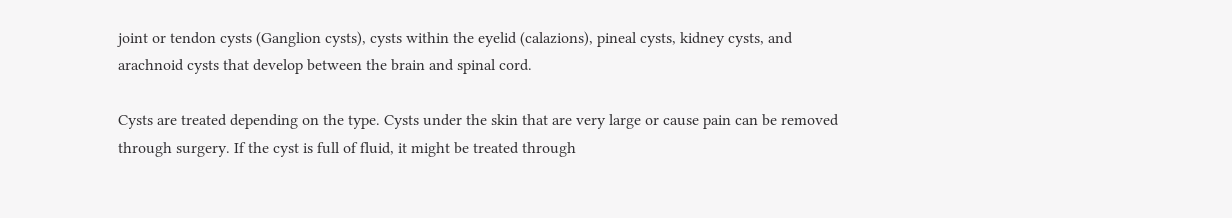joint or tendon cysts (Ganglion cysts), cysts within the eyelid (calazions), pineal cysts, kidney cysts, and arachnoid cysts that develop between the brain and spinal cord.

Cysts are treated depending on the type. Cysts under the skin that are very large or cause pain can be removed through surgery. If the cyst is full of fluid, it might be treated through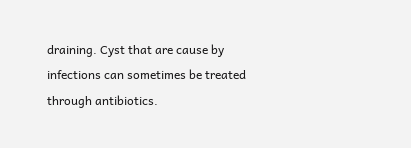draining. Cyst that are cause by infections can sometimes be treated through antibiotics.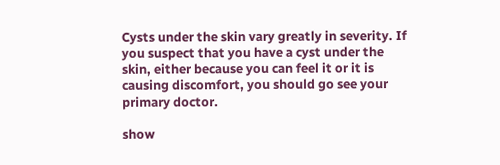Cysts under the skin vary greatly in severity. If you suspect that you have a cyst under the skin, either because you can feel it or it is causing discomfort, you should go see your primary doctor.

show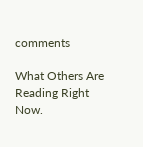comments

What Others Are Reading Right Now.